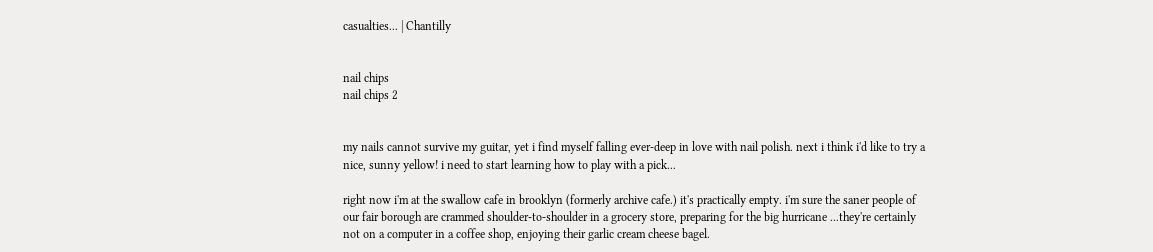casualties... | Chantilly


nail chips
nail chips 2


my nails cannot survive my guitar, yet i find myself falling ever-deep in love with nail polish. next i think i'd like to try a nice, sunny yellow! i need to start learning how to play with a pick...

right now i'm at the swallow cafe in brooklyn (formerly archive cafe.) it's practically empty. i'm sure the saner people of our fair borough are crammed shoulder-to-shoulder in a grocery store, preparing for the big hurricane ...they're certainly not on a computer in a coffee shop, enjoying their garlic cream cheese bagel.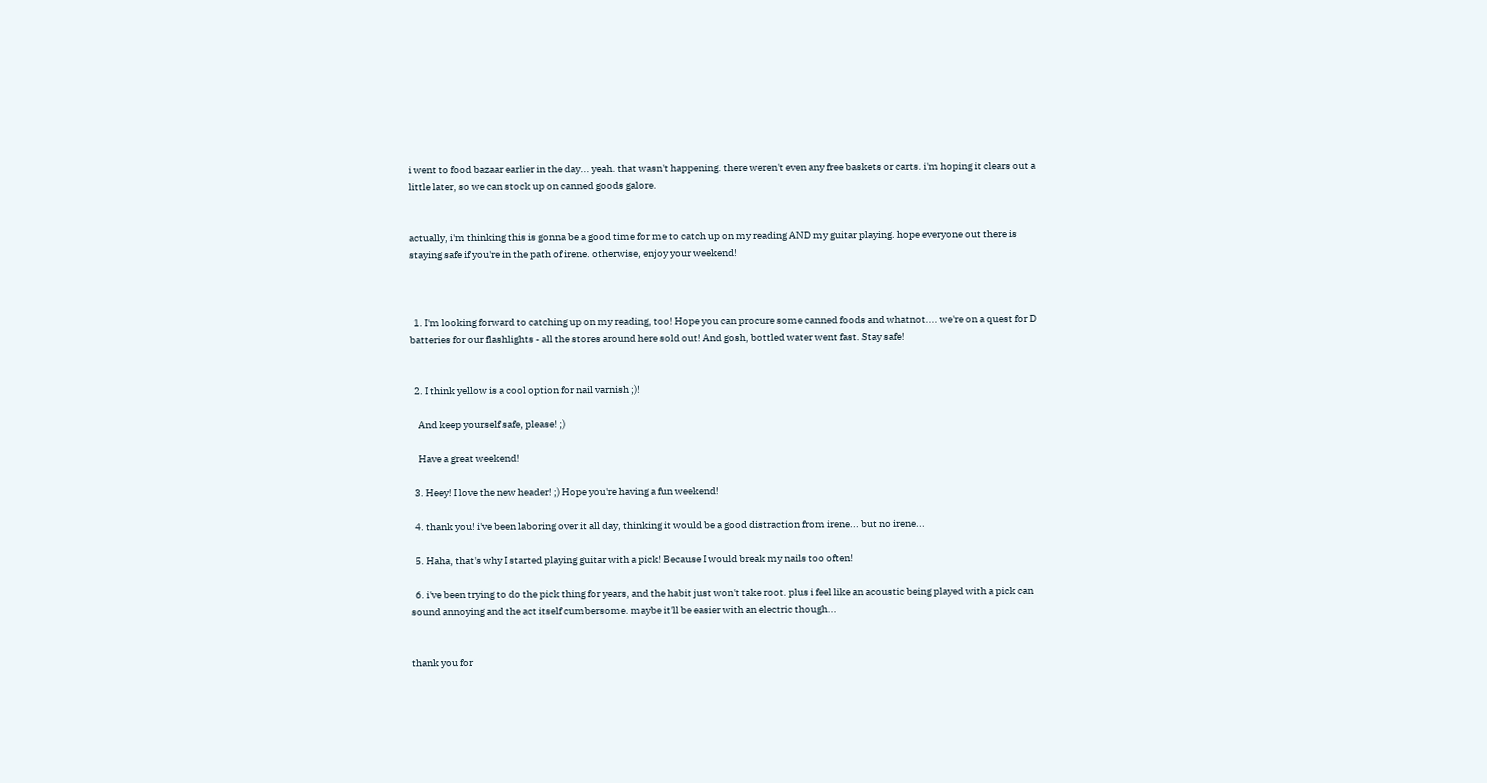i went to food bazaar earlier in the day... yeah. that wasn't happening. there weren't even any free baskets or carts. i'm hoping it clears out a little later, so we can stock up on canned goods galore.


actually, i'm thinking this is gonna be a good time for me to catch up on my reading AND my guitar playing. hope everyone out there is staying safe if you're in the path of irene. otherwise, enjoy your weekend!



  1. I'm looking forward to catching up on my reading, too! Hope you can procure some canned foods and whatnot.... we're on a quest for D batteries for our flashlights - all the stores around here sold out! And gosh, bottled water went fast. Stay safe!


  2. I think yellow is a cool option for nail varnish ;)!

    And keep yourself safe, please! ;)

    Have a great weekend!

  3. Heey! I love the new header! ;) Hope you're having a fun weekend!

  4. thank you! i've been laboring over it all day, thinking it would be a good distraction from irene... but no irene...

  5. Haha, that's why I started playing guitar with a pick! Because I would break my nails too often!

  6. i've been trying to do the pick thing for years, and the habit just won't take root. plus i feel like an acoustic being played with a pick can sound annoying and the act itself cumbersome. maybe it'll be easier with an electric though...


thank you for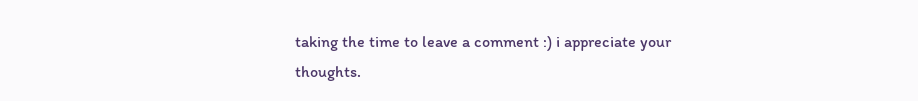taking the time to leave a comment :) i appreciate your thoughts.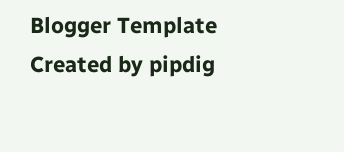Blogger Template Created by pipdig